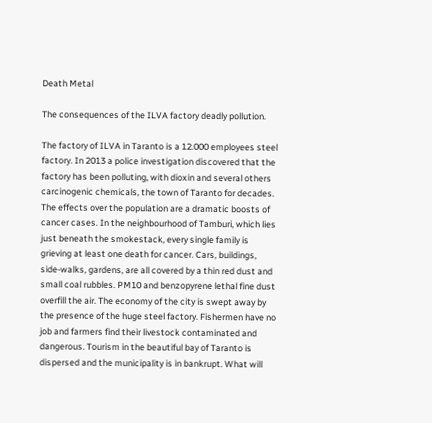Death Metal

The consequences of the ILVA factory deadly pollution.

The factory of ILVA in Taranto is a 12.000 employees steel factory. In 2013 a police investigation discovered that the factory has been polluting, with dioxin and several others carcinogenic chemicals, the town of Taranto for decades. The effects over the population are a dramatic boosts of cancer cases. In the neighbourhood of Tamburi, which lies just beneath the smokestack, every single family is grieving at least one death for cancer. Cars, buildings, side-walks, gardens, are all covered by a thin red dust and small coal rubbles. PM10 and benzopyrene lethal fine dust overfill the air. The economy of the city is swept away by the presence of the huge steel factory. Fishermen have no job and farmers find their livestock contaminated and dangerous. Tourism in the beautiful bay of Taranto is dispersed and the municipality is in bankrupt. What will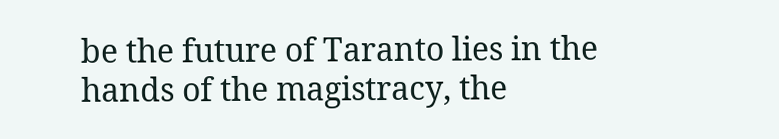be the future of Taranto lies in the hands of the magistracy, the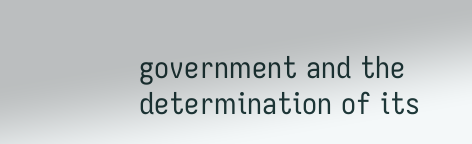government and the determination of its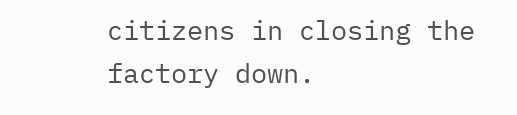citizens in closing the factory down.